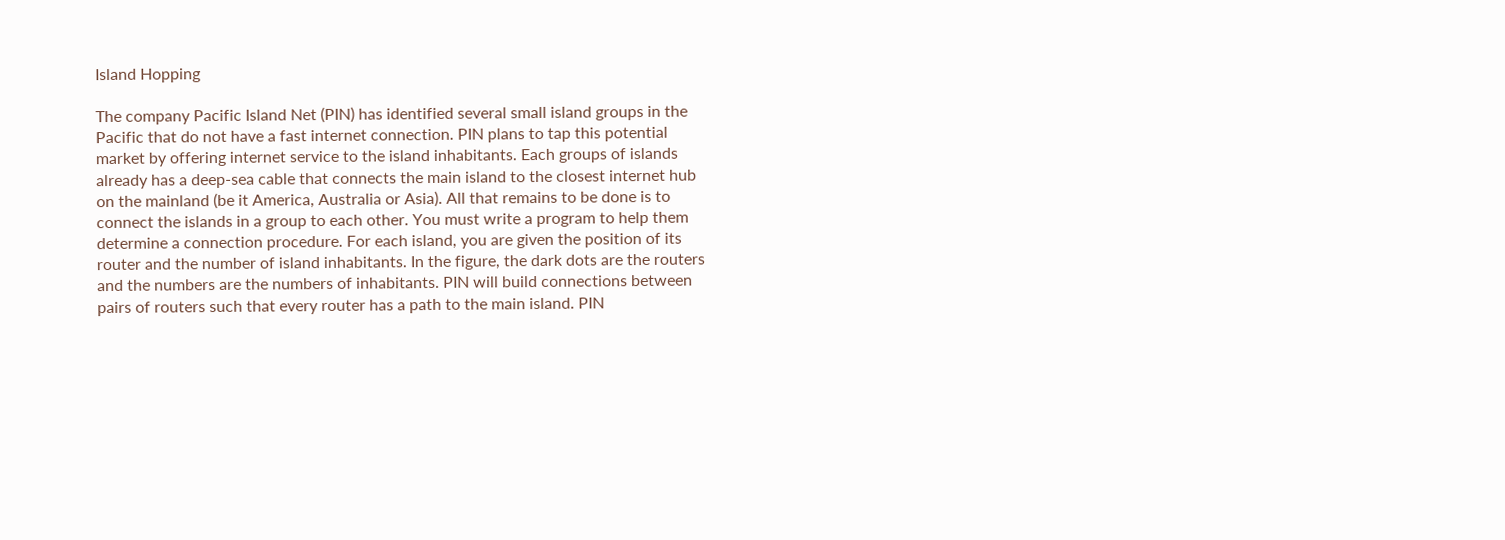Island Hopping

The company Pacific Island Net (PIN) has identified several small island groups in the Pacific that do not have a fast internet connection. PIN plans to tap this potential market by offering internet service to the island inhabitants. Each groups of islands already has a deep-sea cable that connects the main island to the closest internet hub on the mainland (be it America, Australia or Asia). All that remains to be done is to connect the islands in a group to each other. You must write a program to help them determine a connection procedure. For each island, you are given the position of its router and the number of island inhabitants. In the figure, the dark dots are the routers and the numbers are the numbers of inhabitants. PIN will build connections between pairs of routers such that every router has a path to the main island. PIN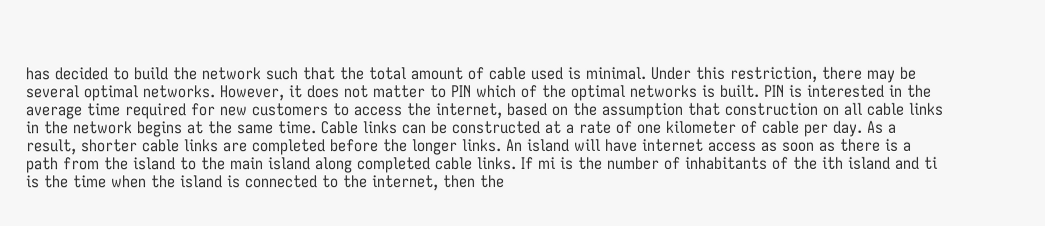has decided to build the network such that the total amount of cable used is minimal. Under this restriction, there may be several optimal networks. However, it does not matter to PIN which of the optimal networks is built. PIN is interested in the average time required for new customers to access the internet, based on the assumption that construction on all cable links in the network begins at the same time. Cable links can be constructed at a rate of one kilometer of cable per day. As a result, shorter cable links are completed before the longer links. An island will have internet access as soon as there is a path from the island to the main island along completed cable links. If mi is the number of inhabitants of the ith island and ti is the time when the island is connected to the internet, then the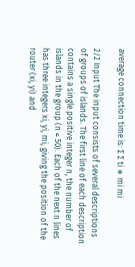average connection time is: ∑ ∑ ti ∗ mi mi

2/2 Input The input consists of several descriptions of groups of islands. The first line of each description contains a single positive integer n, the number of islands in the group (n ≤ 50). Each of the next n lines has three integers xi, yi, mi, giving the position of the router (xi, yi) and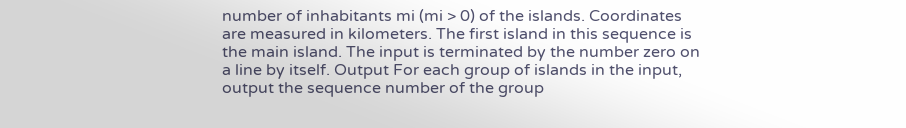number of inhabitants mi (mi > 0) of the islands. Coordinates are measured in kilometers. The first island in this sequence is the main island. The input is terminated by the number zero on a line by itself. Output For each group of islands in the input, output the sequence number of the group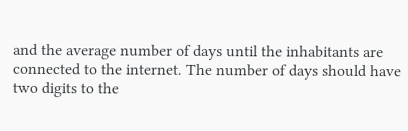and the average number of days until the inhabitants are connected to the internet. The number of days should have two digits to the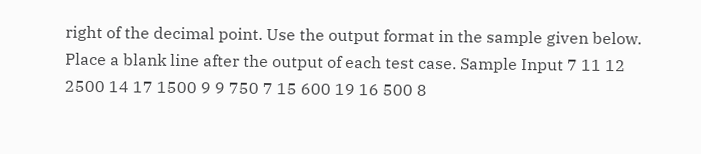right of the decimal point. Use the output format in the sample given below. Place a blank line after the output of each test case. Sample Input 7 11 12 2500 14 17 1500 9 9 750 7 15 600 19 16 500 8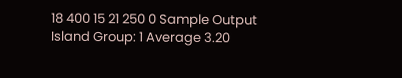18 400 15 21 250 0 Sample Output Island Group: 1 Average 3.20